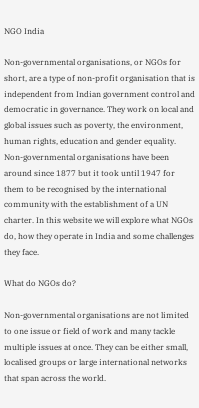NGO India

Non-governmental organisations, or NGOs for short, are a type of non-profit organisation that is independent from Indian government control and democratic in governance. They work on local and global issues such as poverty, the environment, human rights, education and gender equality. Non-governmental organisations have been around since 1877 but it took until 1947 for them to be recognised by the international community with the establishment of a UN charter. In this website we will explore what NGOs do, how they operate in India and some challenges they face.

What do NGOs do?

Non-governmental organisations are not limited to one issue or field of work and many tackle multiple issues at once. They can be either small, localised groups or large international networks that span across the world.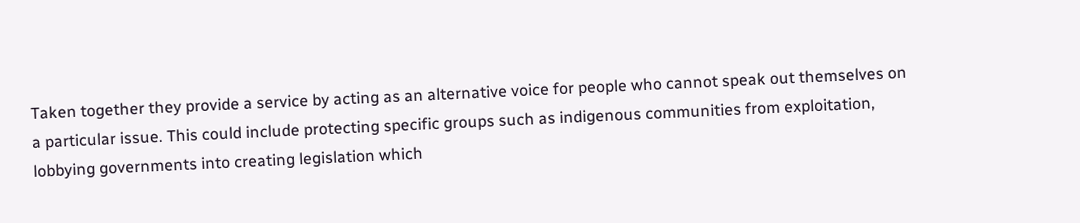Taken together they provide a service by acting as an alternative voice for people who cannot speak out themselves on a particular issue. This could include protecting specific groups such as indigenous communities from exploitation, lobbying governments into creating legislation which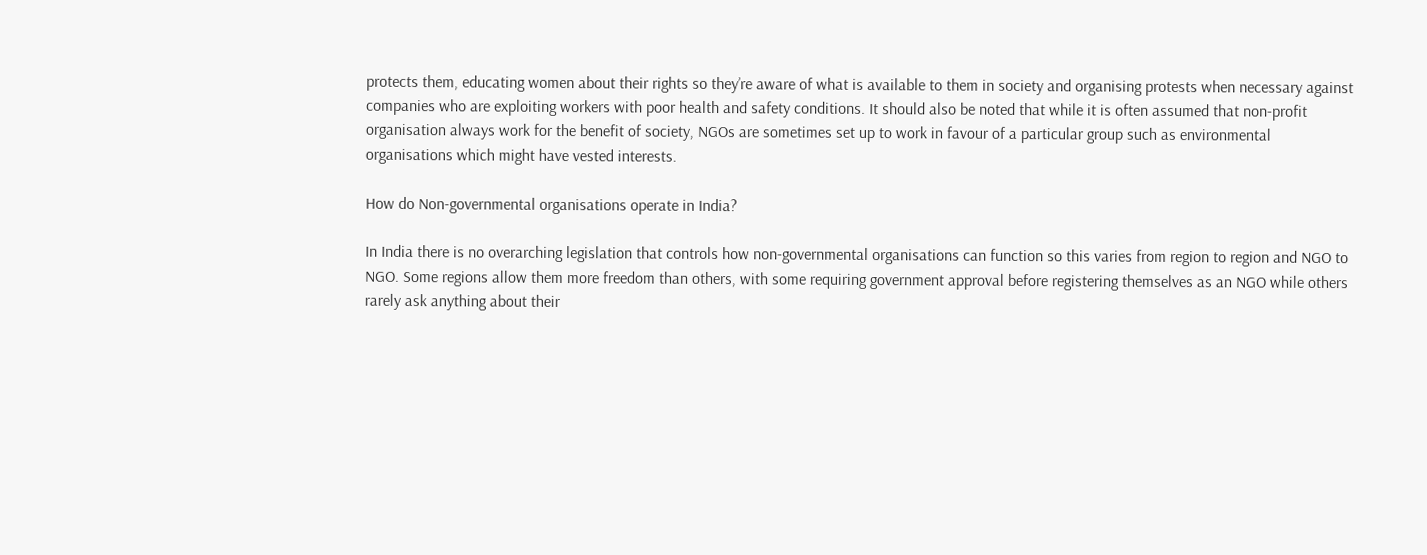protects them, educating women about their rights so they’re aware of what is available to them in society and organising protests when necessary against companies who are exploiting workers with poor health and safety conditions. It should also be noted that while it is often assumed that non-profit organisation always work for the benefit of society, NGOs are sometimes set up to work in favour of a particular group such as environmental organisations which might have vested interests.

How do Non-governmental organisations operate in India?

In India there is no overarching legislation that controls how non-governmental organisations can function so this varies from region to region and NGO to NGO. Some regions allow them more freedom than others, with some requiring government approval before registering themselves as an NGO while others rarely ask anything about their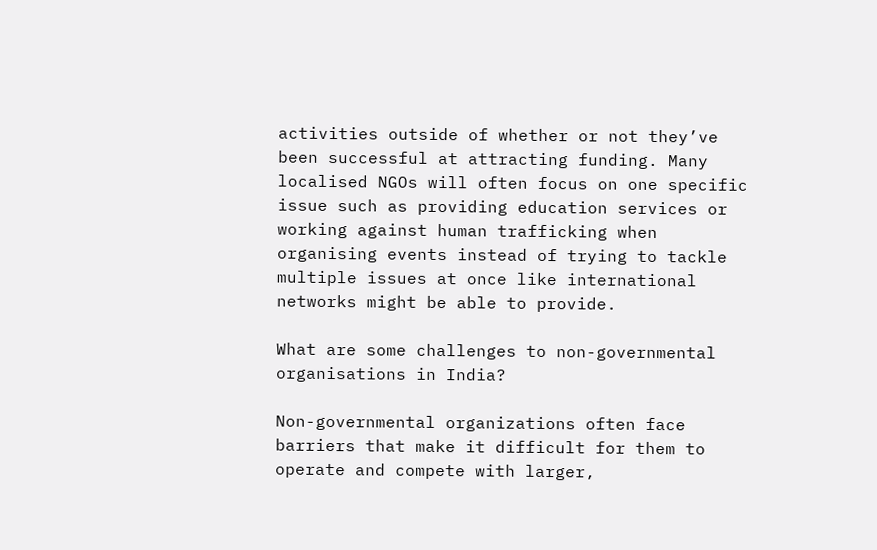activities outside of whether or not they’ve been successful at attracting funding. Many localised NGOs will often focus on one specific issue such as providing education services or working against human trafficking when organising events instead of trying to tackle multiple issues at once like international networks might be able to provide.

What are some challenges to non-governmental organisations in India?

Non-governmental organizations often face barriers that make it difficult for them to operate and compete with larger,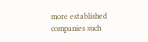more established companies such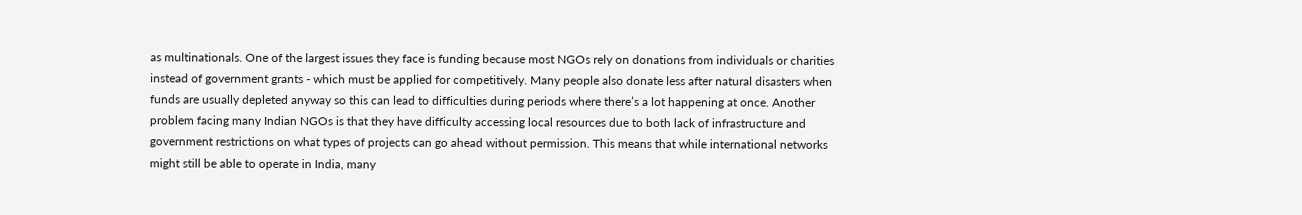as multinationals. One of the largest issues they face is funding because most NGOs rely on donations from individuals or charities instead of government grants - which must be applied for competitively. Many people also donate less after natural disasters when funds are usually depleted anyway so this can lead to difficulties during periods where there’s a lot happening at once. Another problem facing many Indian NGOs is that they have difficulty accessing local resources due to both lack of infrastructure and government restrictions on what types of projects can go ahead without permission. This means that while international networks might still be able to operate in India, many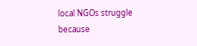local NGOs struggle because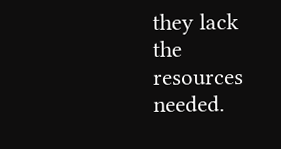they lack the resources needed.